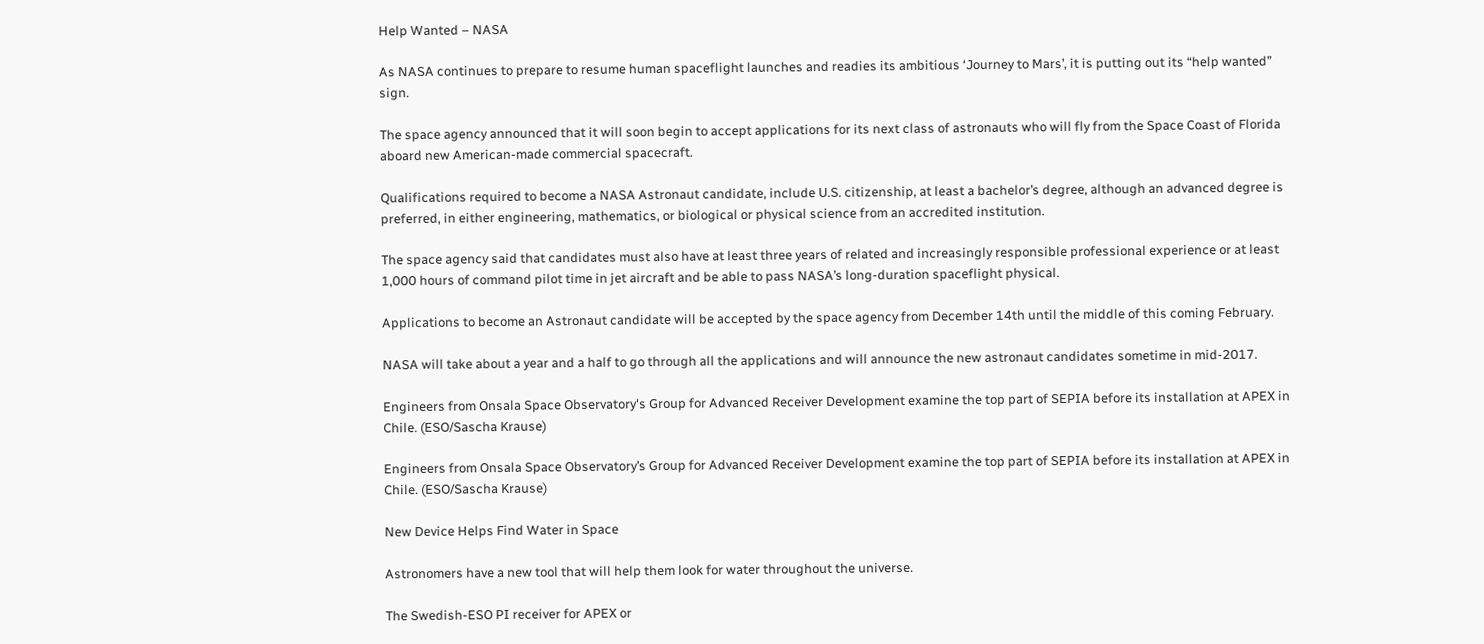Help Wanted – NASA

As NASA continues to prepare to resume human spaceflight launches and readies its ambitious ‘Journey to Mars’, it is putting out its “help wanted” sign.

The space agency announced that it will soon begin to accept applications for its next class of astronauts who will fly from the Space Coast of Florida aboard new American-made commercial spacecraft.

Qualifications required to become a NASA Astronaut candidate, include U.S. citizenship, at least a bachelor’s degree, although an advanced degree is preferred, in either engineering, mathematics, or biological or physical science from an accredited institution.

The space agency said that candidates must also have at least three years of related and increasingly responsible professional experience or at least 1,000 hours of command pilot time in jet aircraft and be able to pass NASA’s long-duration spaceflight physical.

Applications to become an Astronaut candidate will be accepted by the space agency from December 14th until the middle of this coming February.

NASA will take about a year and a half to go through all the applications and will announce the new astronaut candidates sometime in mid-2017.

Engineers from Onsala Space Observatory's Group for Advanced Receiver Development examine the top part of SEPIA before its installation at APEX in Chile. (ESO/Sascha Krause)

Engineers from Onsala Space Observatory’s Group for Advanced Receiver Development examine the top part of SEPIA before its installation at APEX in Chile. (ESO/Sascha Krause)

New Device Helps Find Water in Space

Astronomers have a new tool that will help them look for water throughout the universe.

The Swedish-ESO PI receiver for APEX or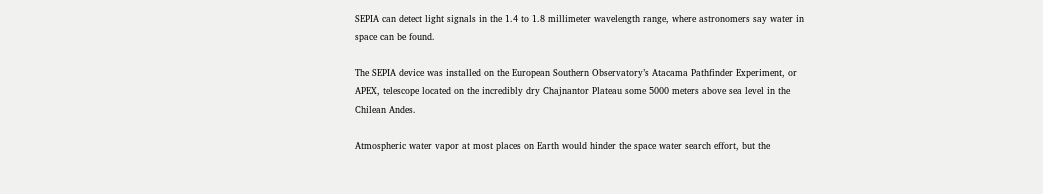SEPIA can detect light signals in the 1.4 to 1.8 millimeter wavelength range, where astronomers say water in space can be found.

The SEPIA device was installed on the European Southern Observatory’s Atacama Pathfinder Experiment, or APEX, telescope located on the incredibly dry Chajnantor Plateau some 5000 meters above sea level in the Chilean Andes.

Atmospheric water vapor at most places on Earth would hinder the space water search effort, but the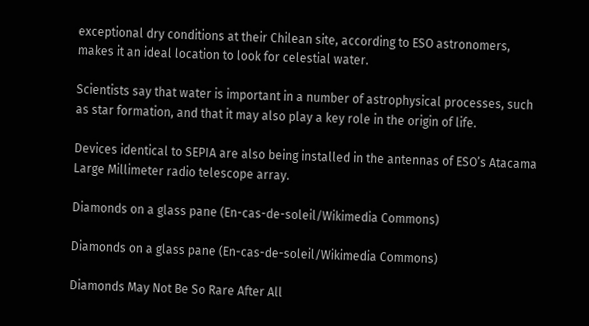exceptional dry conditions at their Chilean site, according to ESO astronomers, makes it an ideal location to look for celestial water.

Scientists say that water is important in a number of astrophysical processes, such as star formation, and that it may also play a key role in the origin of life.

Devices identical to SEPIA are also being installed in the antennas of ESO’s Atacama Large Millimeter radio telescope array.

Diamonds on a glass pane (En-cas-de-soleil/Wikimedia Commons)

Diamonds on a glass pane (En-cas-de-soleil/Wikimedia Commons)

Diamonds May Not Be So Rare After All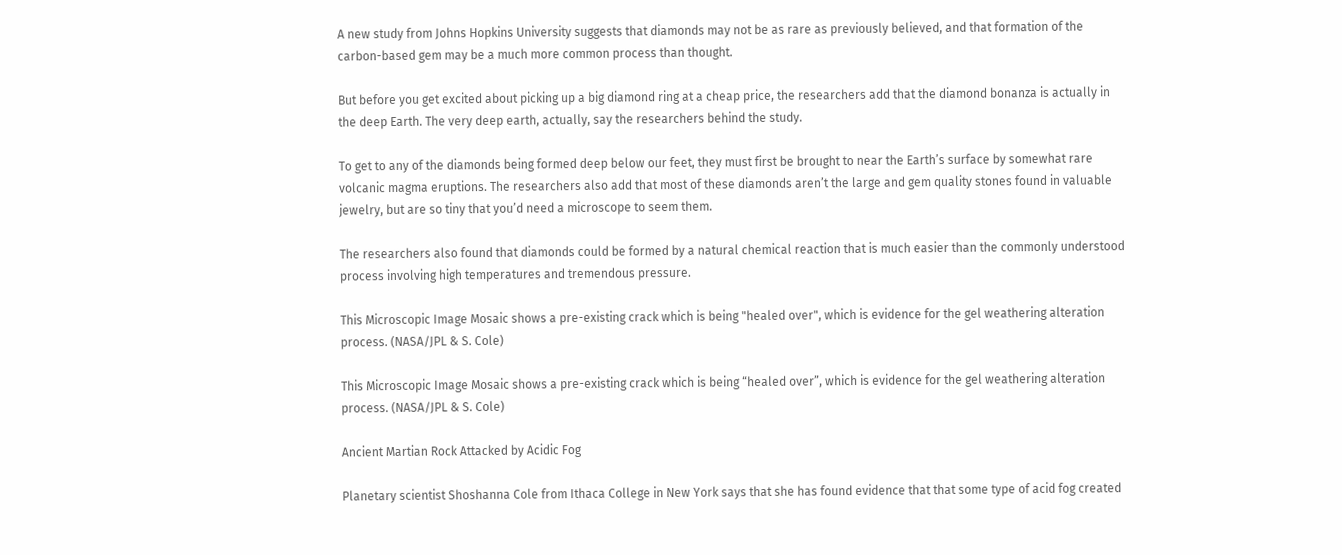A new study from Johns Hopkins University suggests that diamonds may not be as rare as previously believed, and that formation of the carbon-based gem may be a much more common process than thought.

But before you get excited about picking up a big diamond ring at a cheap price, the researchers add that the diamond bonanza is actually in the deep Earth. The very deep earth, actually, say the researchers behind the study.

To get to any of the diamonds being formed deep below our feet, they must first be brought to near the Earth’s surface by somewhat rare volcanic magma eruptions. The researchers also add that most of these diamonds aren’t the large and gem quality stones found in valuable jewelry, but are so tiny that you’d need a microscope to seem them.

The researchers also found that diamonds could be formed by a natural chemical reaction that is much easier than the commonly understood process involving high temperatures and tremendous pressure.

This Microscopic Image Mosaic shows a pre-existing crack which is being "healed over", which is evidence for the gel weathering alteration process. (NASA/JPL & S. Cole)

This Microscopic Image Mosaic shows a pre-existing crack which is being “healed over”, which is evidence for the gel weathering alteration process. (NASA/JPL & S. Cole)

Ancient Martian Rock Attacked by Acidic Fog

Planetary scientist Shoshanna Cole from Ithaca College in New York says that she has found evidence that that some type of acid fog created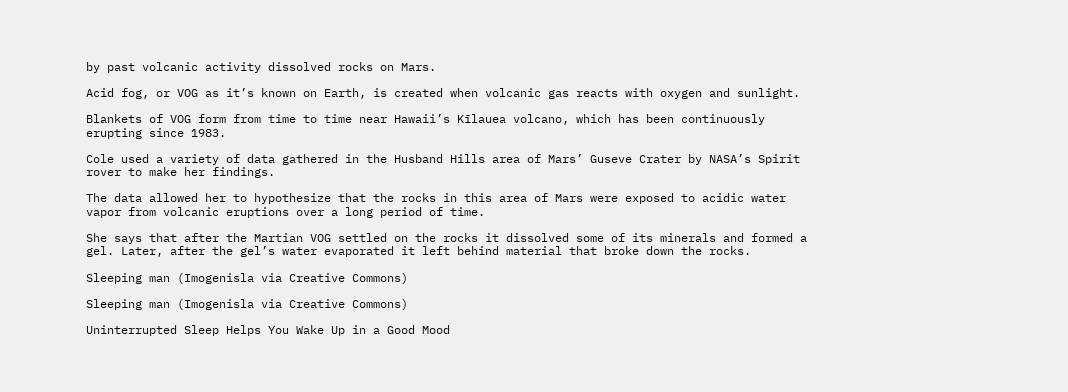by past volcanic activity dissolved rocks on Mars.

Acid fog, or VOG as it’s known on Earth, is created when volcanic gas reacts with oxygen and sunlight.

Blankets of VOG form from time to time near Hawaii’s Kīlauea volcano, which has been continuously erupting since 1983.

Cole used a variety of data gathered in the Husband Hills area of Mars’ Guseve Crater by NASA’s Spirit rover to make her findings.

The data allowed her to hypothesize that the rocks in this area of Mars were exposed to acidic water vapor from volcanic eruptions over a long period of time.

She says that after the Martian VOG settled on the rocks it dissolved some of its minerals and formed a gel. Later, after the gel’s water evaporated it left behind material that broke down the rocks.

Sleeping man (Imogenisla via Creative Commons)

Sleeping man (Imogenisla via Creative Commons)

Uninterrupted Sleep Helps You Wake Up in a Good Mood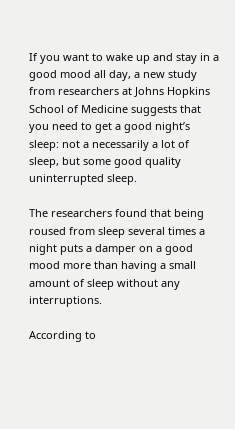If you want to wake up and stay in a good mood all day, a new study from researchers at Johns Hopkins School of Medicine suggests that you need to get a good night’s sleep: not a necessarily a lot of sleep, but some good quality uninterrupted sleep.

The researchers found that being roused from sleep several times a night puts a damper on a good mood more than having a small amount of sleep without any interruptions.

According to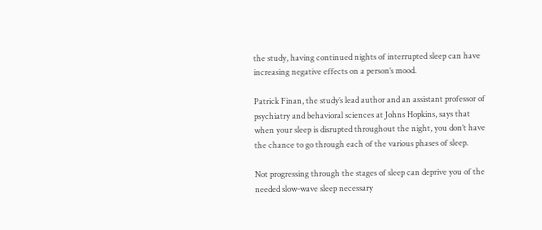the study, having continued nights of interrupted sleep can have increasing negative effects on a person’s mood.

Patrick Finan, the study’s lead author and an assistant professor of psychiatry and behavioral sciences at Johns Hopkins, says that when your sleep is disrupted throughout the night, you don’t have the chance to go through each of the various phases of sleep.

Not progressing through the stages of sleep can deprive you of the needed slow-wave sleep necessary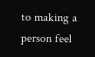to making a person feel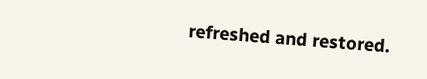refreshed and restored.